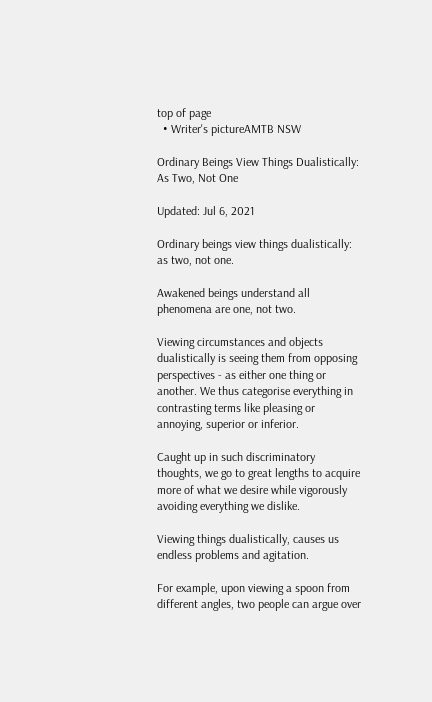top of page
  • Writer's pictureAMTB NSW

Ordinary Beings View Things Dualistically: As Two, Not One

Updated: Jul 6, 2021

Ordinary beings view things dualistically: as two, not one.

Awakened beings understand all phenomena are one, not two.

Viewing circumstances and objects dualistically is seeing them from opposing perspectives - as either one thing or another. We thus categorise everything in contrasting terms like pleasing or annoying, superior or inferior.

Caught up in such discriminatory thoughts, we go to great lengths to acquire more of what we desire while vigorously avoiding everything we dislike.

Viewing things dualistically, causes us endless problems and agitation.

For example, upon viewing a spoon from different angles, two people can argue over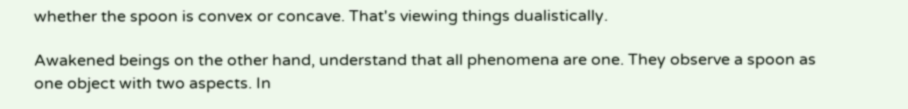whether the spoon is convex or concave. That's viewing things dualistically.

Awakened beings on the other hand, understand that all phenomena are one. They observe a spoon as one object with two aspects. In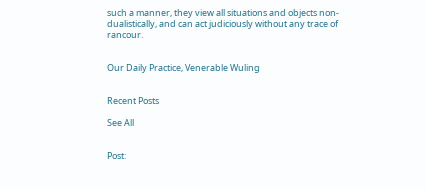such a manner, they view all situations and objects non-dualistically, and can act judiciously without any trace of rancour.


Our Daily Practice, Venerable Wuling


Recent Posts

See All


Post: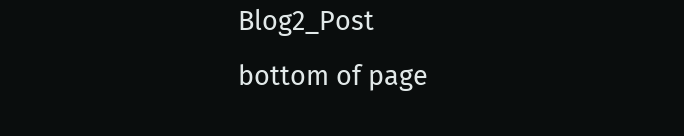Blog2_Post
bottom of page